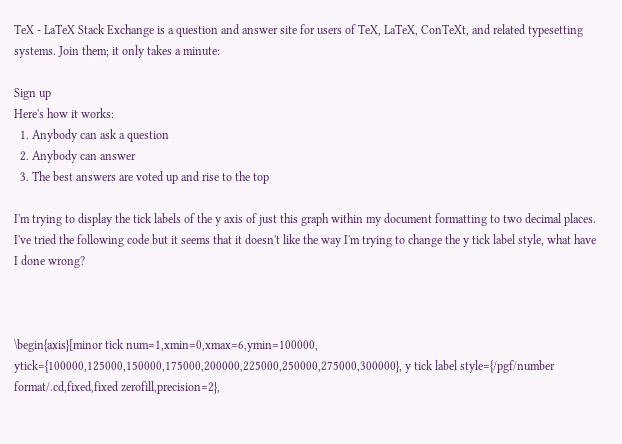TeX - LaTeX Stack Exchange is a question and answer site for users of TeX, LaTeX, ConTeXt, and related typesetting systems. Join them; it only takes a minute:

Sign up
Here's how it works:
  1. Anybody can ask a question
  2. Anybody can answer
  3. The best answers are voted up and rise to the top

I'm trying to display the tick labels of the y axis of just this graph within my document formatting to two decimal places. I've tried the following code but it seems that it doesn't like the way I'm trying to change the y tick label style, what have I done wrong?



\begin{axis}[minor tick num=1,xmin=0,xmax=6,ymin=100000, ytick={100000,125000,150000,175000,200000,225000,250000,275000,300000}, y tick label style={/pgf/number format/.cd,fixed,fixed zerofill,precision=2},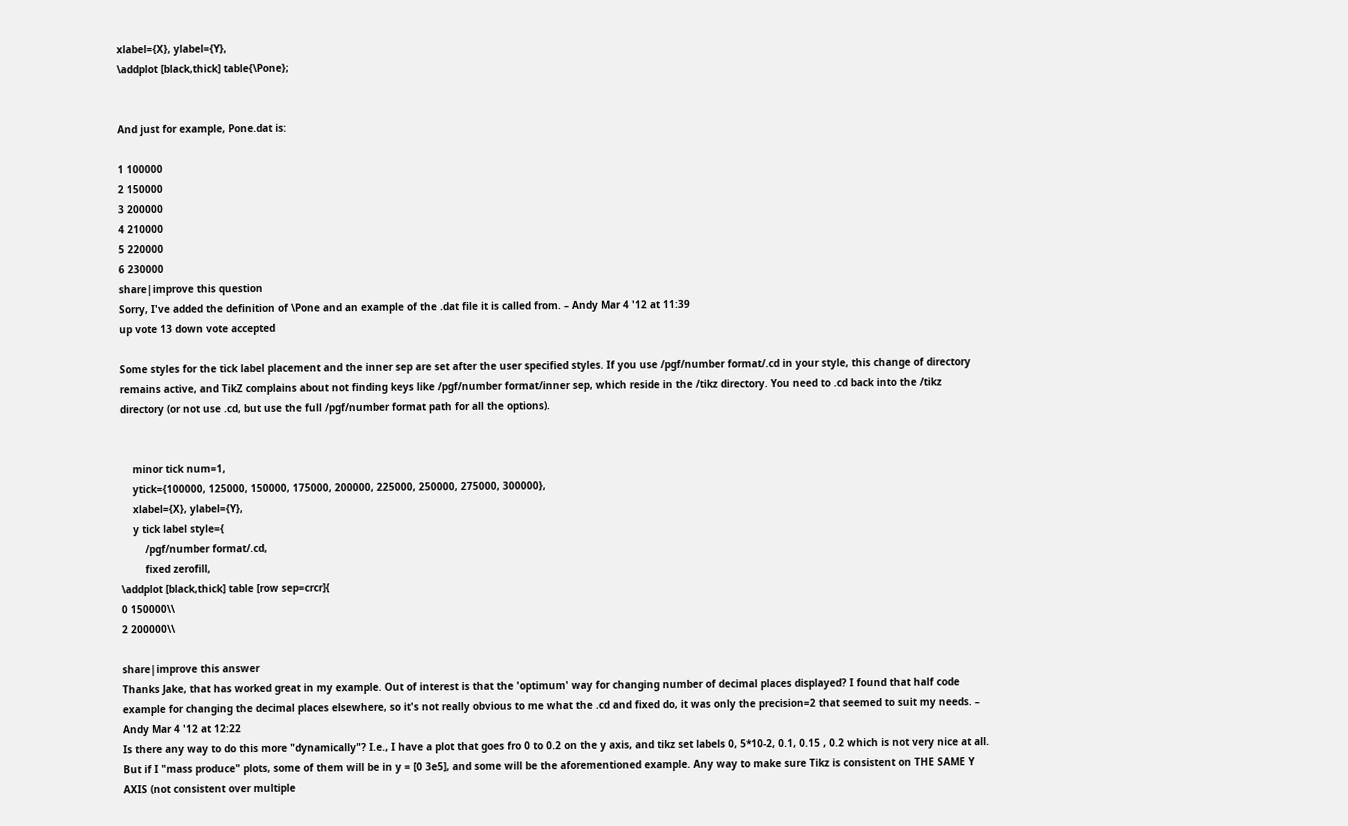xlabel={X}, ylabel={Y},
\addplot [black,thick] table{\Pone};


And just for example, Pone.dat is:

1 100000
2 150000
3 200000
4 210000
5 220000
6 230000
share|improve this question
Sorry, I've added the definition of \Pone and an example of the .dat file it is called from. – Andy Mar 4 '12 at 11:39
up vote 13 down vote accepted

Some styles for the tick label placement and the inner sep are set after the user specified styles. If you use /pgf/number format/.cd in your style, this change of directory remains active, and TikZ complains about not finding keys like /pgf/number format/inner sep, which reside in the /tikz directory. You need to .cd back into the /tikz directory (or not use .cd, but use the full /pgf/number format path for all the options).


    minor tick num=1,
    ytick={100000, 125000, 150000, 175000, 200000, 225000, 250000, 275000, 300000},
    xlabel={X}, ylabel={Y},
    y tick label style={
        /pgf/number format/.cd,
        fixed zerofill,
\addplot [black,thick] table [row sep=crcr]{
0 150000\\
2 200000\\

share|improve this answer
Thanks Jake, that has worked great in my example. Out of interest is that the 'optimum' way for changing number of decimal places displayed? I found that half code example for changing the decimal places elsewhere, so it's not really obvious to me what the .cd and fixed do, it was only the precision=2 that seemed to suit my needs. – Andy Mar 4 '12 at 12:22
Is there any way to do this more "dynamically"? I.e., I have a plot that goes fro 0 to 0.2 on the y axis, and tikz set labels 0, 5*10-2, 0.1, 0.15 , 0.2 which is not very nice at all. But if I "mass produce" plots, some of them will be in y = [0 3e5], and some will be the aforementioned example. Any way to make sure Tikz is consistent on THE SAME Y AXIS (not consistent over multiple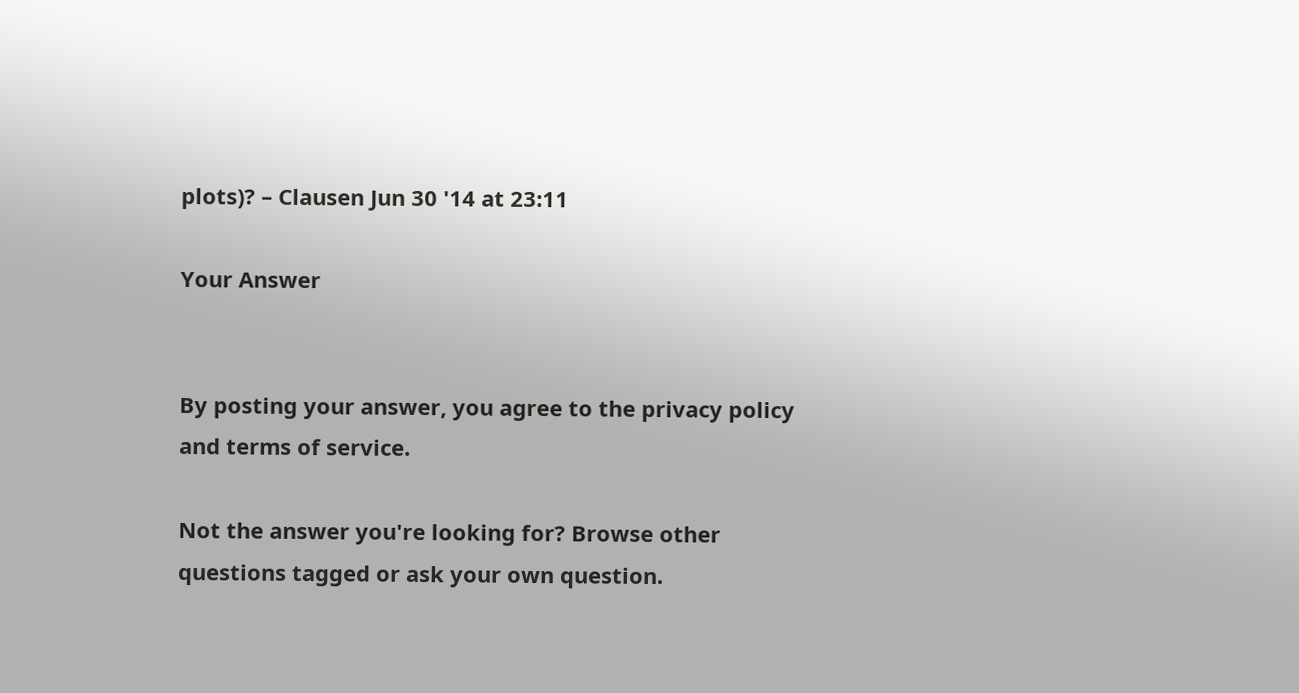plots)? – Clausen Jun 30 '14 at 23:11

Your Answer


By posting your answer, you agree to the privacy policy and terms of service.

Not the answer you're looking for? Browse other questions tagged or ask your own question.